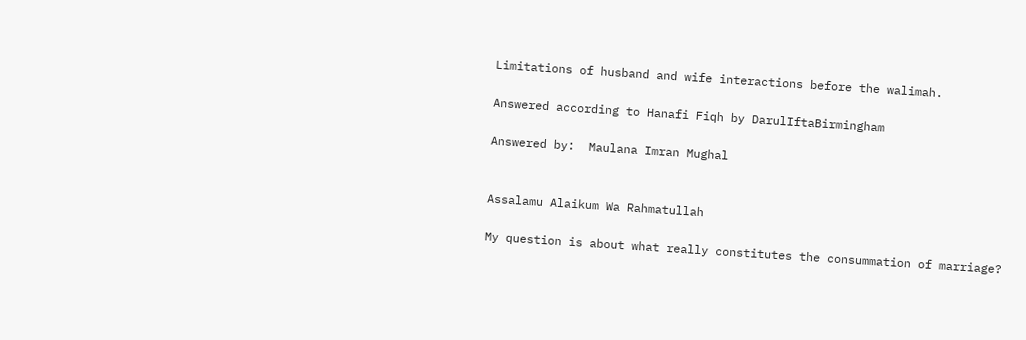Limitations of husband and wife interactions before the walimah.

Answered according to Hanafi Fiqh by DarulIftaBirmingham

Answered by:  Maulana Imran Mughal


Assalamu Alaikum Wa Rahmatullah

My question is about what really constitutes the consummation of marriage?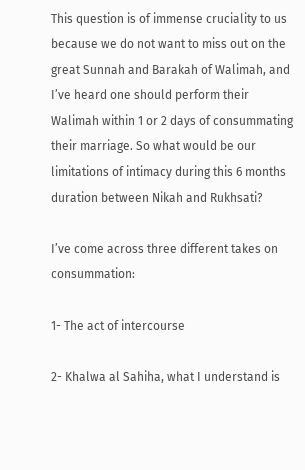This question is of immense cruciality to us because we do not want to miss out on the great Sunnah and Barakah of Walimah, and I’ve heard one should perform their Walimah within 1 or 2 days of consummating their marriage. So what would be our limitations of intimacy during this 6 months duration between Nikah and Rukhsati?

I’ve come across three different takes on consummation:

1- The act of intercourse

2- Khalwa al Sahiha, what I understand is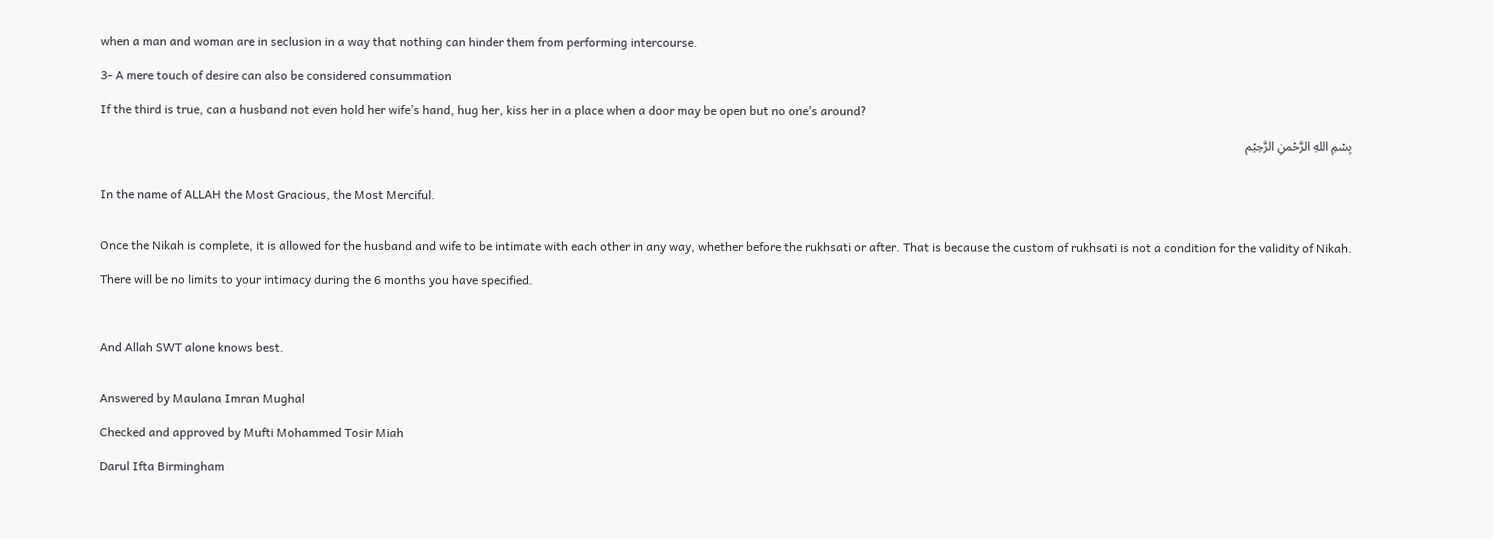when a man and woman are in seclusion in a way that nothing can hinder them from performing intercourse.

3- A mere touch of desire can also be considered consummation

If the third is true, can a husband not even hold her wife’s hand, hug her, kiss her in a place when a door may be open but no one’s around?

بِسْمِ اللهِ الرَّحْمنِ الرَّحِيْم


In the name of ALLAH the Most Gracious, the Most Merciful.


Once the Nikah is complete, it is allowed for the husband and wife to be intimate with each other in any way, whether before the rukhsati or after. That is because the custom of rukhsati is not a condition for the validity of Nikah.

There will be no limits to your intimacy during the 6 months you have specified.



And Allah SWT alone knows best.


Answered by Maulana Imran Mughal

Checked and approved by Mufti Mohammed Tosir Miah

Darul Ifta Birmingham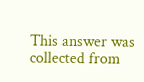This answer was collected from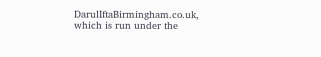DarulIftaBirmingham.co.uk, which is run under the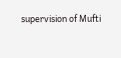supervision of Mufti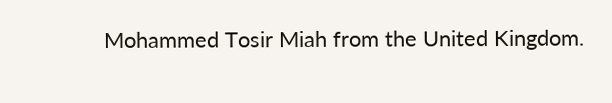Mohammed Tosir Miah from the United Kingdom.